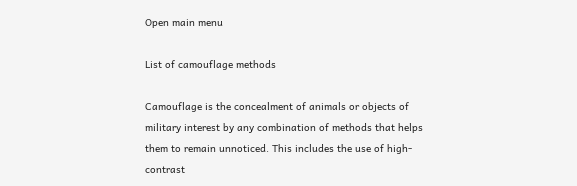Open main menu

List of camouflage methods

Camouflage is the concealment of animals or objects of military interest by any combination of methods that helps them to remain unnoticed. This includes the use of high-contrast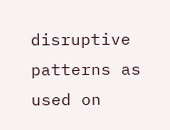disruptive patterns as used on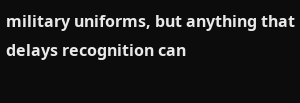military uniforms, but anything that delays recognition can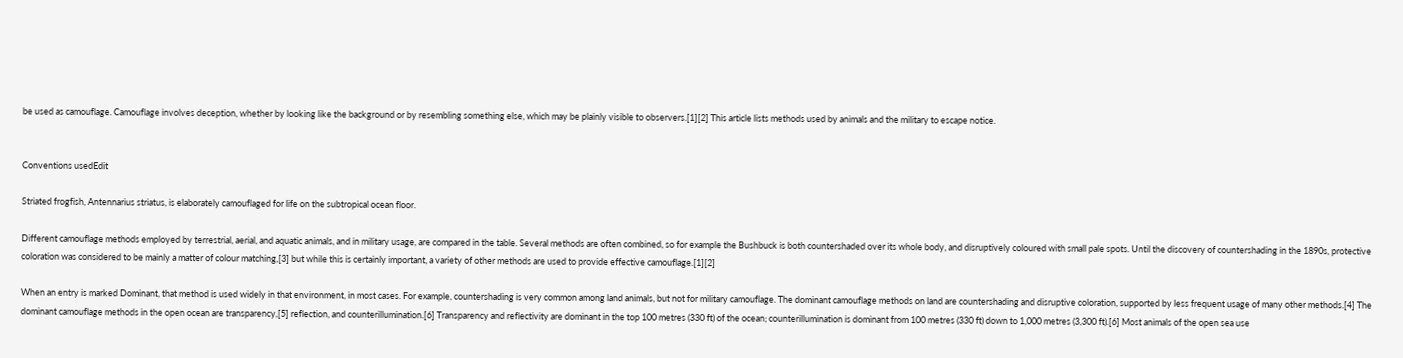be used as camouflage. Camouflage involves deception, whether by looking like the background or by resembling something else, which may be plainly visible to observers.[1][2] This article lists methods used by animals and the military to escape notice.


Conventions usedEdit

Striated frogfish, Antennarius striatus, is elaborately camouflaged for life on the subtropical ocean floor.

Different camouflage methods employed by terrestrial, aerial, and aquatic animals, and in military usage, are compared in the table. Several methods are often combined, so for example the Bushbuck is both countershaded over its whole body, and disruptively coloured with small pale spots. Until the discovery of countershading in the 1890s, protective coloration was considered to be mainly a matter of colour matching,[3] but while this is certainly important, a variety of other methods are used to provide effective camouflage.[1][2]

When an entry is marked Dominant, that method is used widely in that environment, in most cases. For example, countershading is very common among land animals, but not for military camouflage. The dominant camouflage methods on land are countershading and disruptive coloration, supported by less frequent usage of many other methods.[4] The dominant camouflage methods in the open ocean are transparency,[5] reflection, and counterillumination.[6] Transparency and reflectivity are dominant in the top 100 metres (330 ft) of the ocean; counterillumination is dominant from 100 metres (330 ft) down to 1,000 metres (3,300 ft).[6] Most animals of the open sea use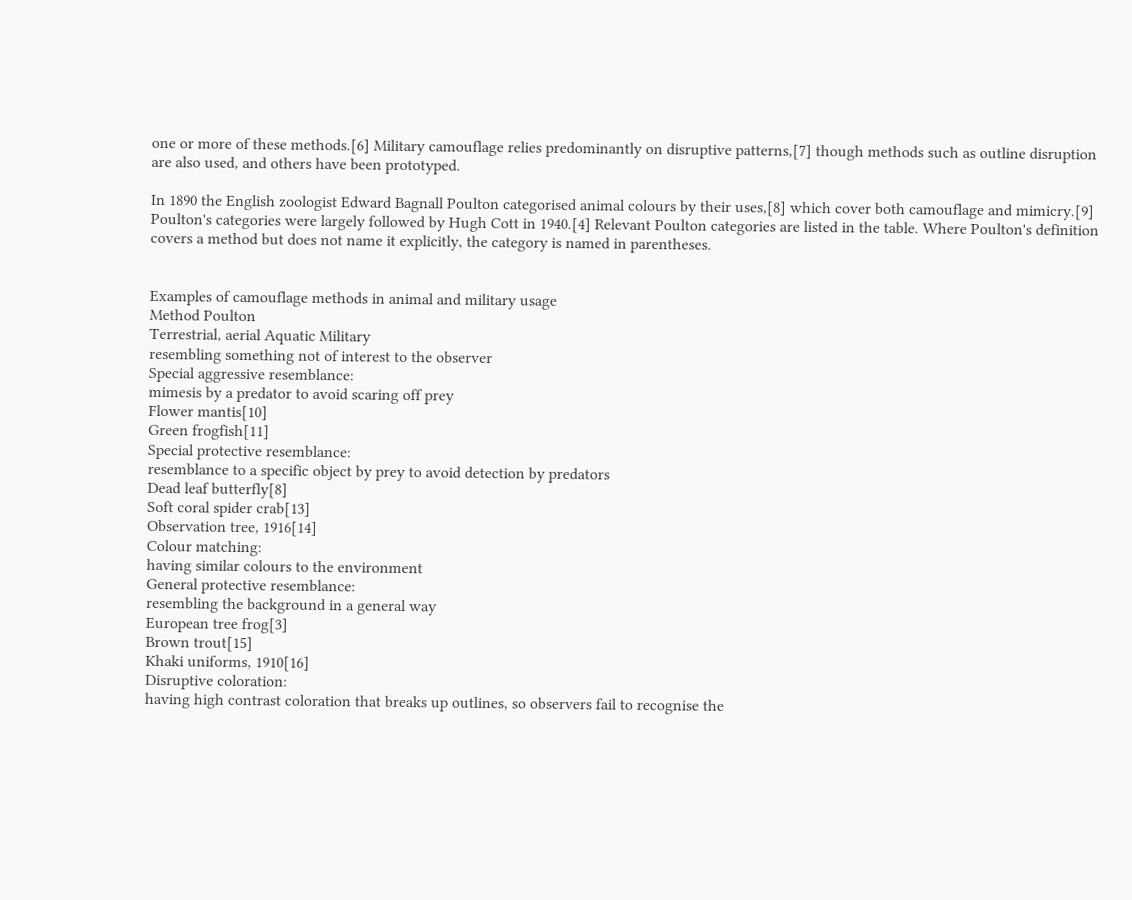one or more of these methods.[6] Military camouflage relies predominantly on disruptive patterns,[7] though methods such as outline disruption are also used, and others have been prototyped.

In 1890 the English zoologist Edward Bagnall Poulton categorised animal colours by their uses,[8] which cover both camouflage and mimicry.[9] Poulton's categories were largely followed by Hugh Cott in 1940.[4] Relevant Poulton categories are listed in the table. Where Poulton's definition covers a method but does not name it explicitly, the category is named in parentheses.


Examples of camouflage methods in animal and military usage
Method Poulton
Terrestrial, aerial Aquatic Military
resembling something not of interest to the observer
Special aggressive resemblance:
mimesis by a predator to avoid scaring off prey
Flower mantis[10]
Green frogfish[11]
Special protective resemblance:
resemblance to a specific object by prey to avoid detection by predators
Dead leaf butterfly[8]
Soft coral spider crab[13]
Observation tree, 1916[14]
Colour matching:
having similar colours to the environment
General protective resemblance:
resembling the background in a general way
European tree frog[3]
Brown trout[15]
Khaki uniforms, 1910[16]
Disruptive coloration:
having high contrast coloration that breaks up outlines, so observers fail to recognise the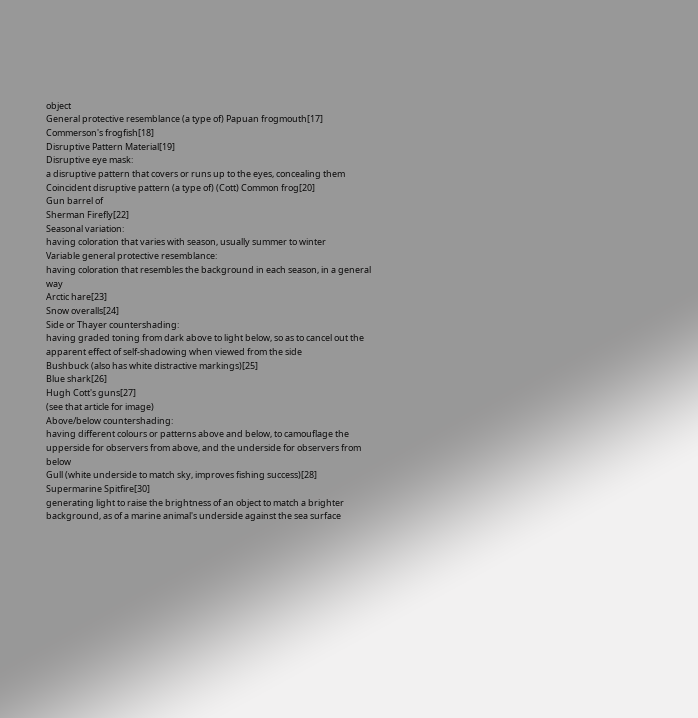object
General protective resemblance (a type of) Papuan frogmouth[17]
Commerson's frogfish[18]
Disruptive Pattern Material[19]
Disruptive eye mask:
a disruptive pattern that covers or runs up to the eyes, concealing them
Coincident disruptive pattern (a type of) (Cott) Common frog[20]
Gun barrel of
Sherman Firefly[22]
Seasonal variation:
having coloration that varies with season, usually summer to winter
Variable general protective resemblance:
having coloration that resembles the background in each season, in a general way
Arctic hare[23]
Snow overalls[24]
Side or Thayer countershading:
having graded toning from dark above to light below, so as to cancel out the apparent effect of self-shadowing when viewed from the side
Bushbuck (also has white distractive markings)[25]
Blue shark[26]
Hugh Cott's guns[27]
(see that article for image)
Above/below countershading:
having different colours or patterns above and below, to camouflage the upperside for observers from above, and the underside for observers from below
Gull (white underside to match sky, improves fishing success)[28]
Supermarine Spitfire[30]
generating light to raise the brightness of an object to match a brighter background, as of a marine animal's underside against the sea surface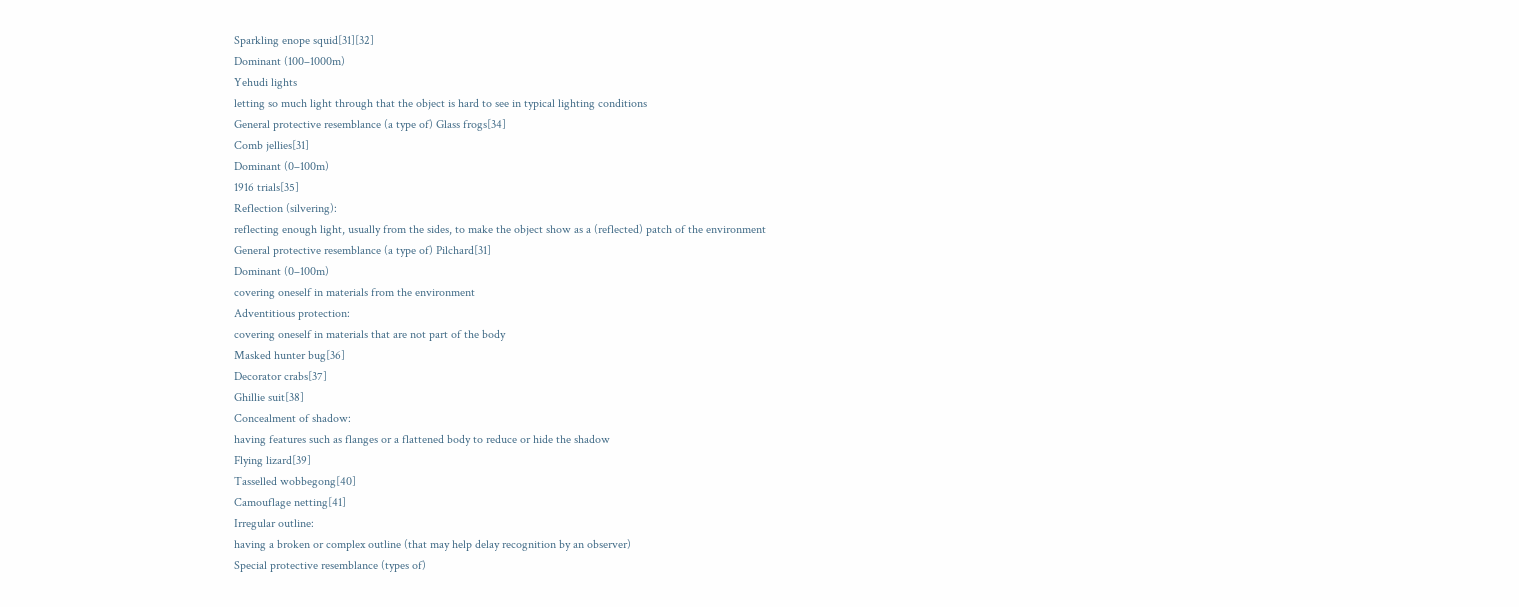Sparkling enope squid[31][32]
Dominant (100–1000m)
Yehudi lights
letting so much light through that the object is hard to see in typical lighting conditions
General protective resemblance (a type of) Glass frogs[34]
Comb jellies[31]
Dominant (0–100m)
1916 trials[35]
Reflection (silvering):
reflecting enough light, usually from the sides, to make the object show as a (reflected) patch of the environment
General protective resemblance (a type of) Pilchard[31]
Dominant (0–100m)
covering oneself in materials from the environment
Adventitious protection:
covering oneself in materials that are not part of the body
Masked hunter bug[36]
Decorator crabs[37]
Ghillie suit[38]
Concealment of shadow:
having features such as flanges or a flattened body to reduce or hide the shadow
Flying lizard[39]
Tasselled wobbegong[40]
Camouflage netting[41]
Irregular outline:
having a broken or complex outline (that may help delay recognition by an observer)
Special protective resemblance (types of)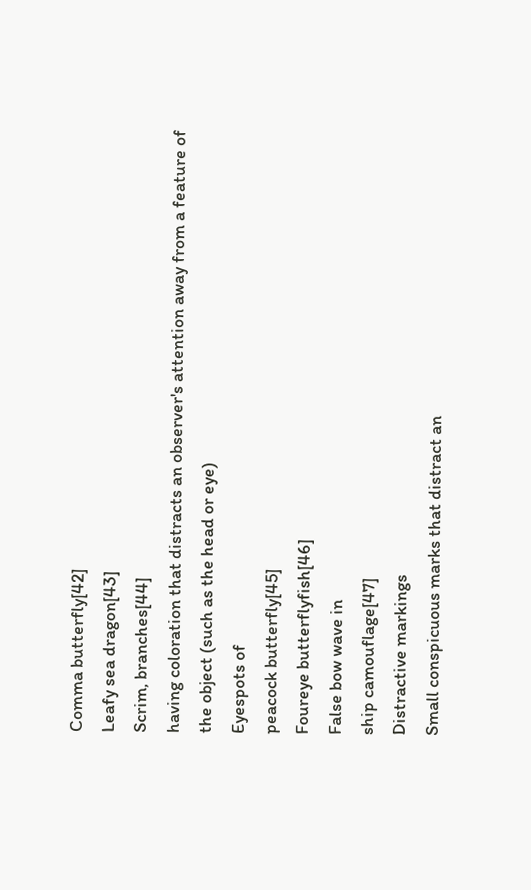Comma butterfly[42]
Leafy sea dragon[43]
Scrim, branches[44]
having coloration that distracts an observer's attention away from a feature of the object (such as the head or eye)
Eyespots of
peacock butterfly[45]
Foureye butterflyfish[46]
False bow wave in
ship camouflage[47]
Distractive markings
Small conspicuous marks that distract an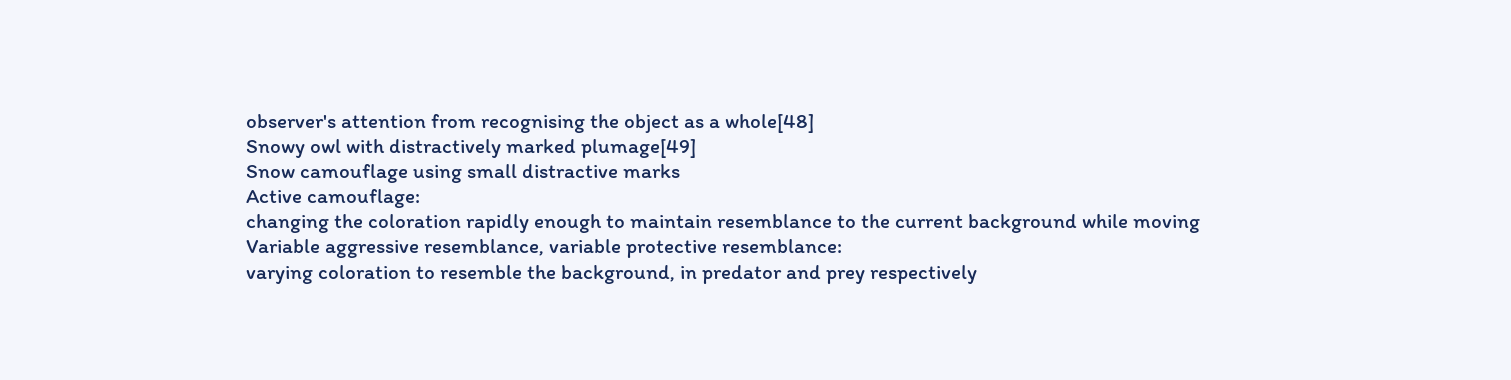observer's attention from recognising the object as a whole[48]
Snowy owl with distractively marked plumage[49]
Snow camouflage using small distractive marks
Active camouflage:
changing the coloration rapidly enough to maintain resemblance to the current background while moving
Variable aggressive resemblance, variable protective resemblance:
varying coloration to resemble the background, in predator and prey respectively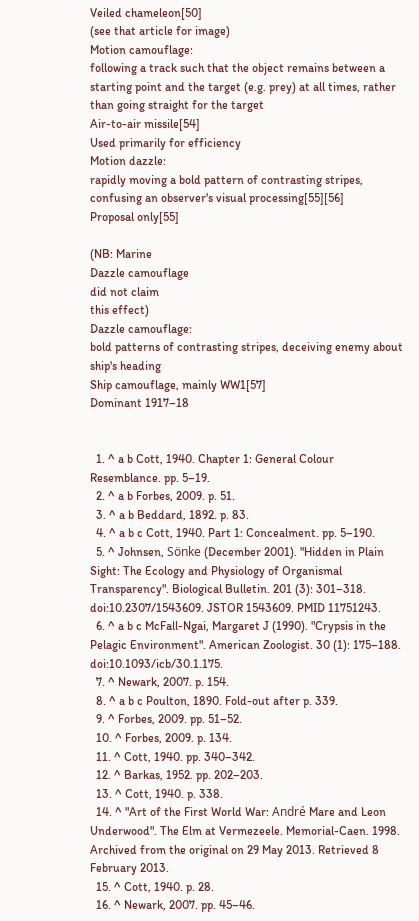Veiled chameleon[50]
(see that article for image)
Motion camouflage:
following a track such that the object remains between a starting point and the target (e.g. prey) at all times, rather than going straight for the target
Air-to-air missile[54]
Used primarily for efficiency
Motion dazzle:
rapidly moving a bold pattern of contrasting stripes, confusing an observer's visual processing[55][56]
Proposal only[55]

(NB: Marine
Dazzle camouflage
did not claim
this effect)
Dazzle camouflage:
bold patterns of contrasting stripes, deceiving enemy about ship's heading
Ship camouflage, mainly WW1[57]
Dominant 1917–18


  1. ^ a b Cott, 1940. Chapter 1: General Colour Resemblance. pp. 5–19.
  2. ^ a b Forbes, 2009. p. 51.
  3. ^ a b Beddard, 1892. p. 83.
  4. ^ a b c Cott, 1940. Part 1: Concealment. pp. 5–190.
  5. ^ Johnsen, Sönke (December 2001). "Hidden in Plain Sight: The Ecology and Physiology of Organismal Transparency". Biological Bulletin. 201 (3): 301–318. doi:10.2307/1543609. JSTOR 1543609. PMID 11751243.
  6. ^ a b c McFall-Ngai, Margaret J (1990). "Crypsis in the Pelagic Environment". American Zoologist. 30 (1): 175–188. doi:10.1093/icb/30.1.175.
  7. ^ Newark, 2007. p. 154.
  8. ^ a b c Poulton, 1890. Fold-out after p. 339.
  9. ^ Forbes, 2009. pp. 51–52.
  10. ^ Forbes, 2009. p. 134.
  11. ^ Cott, 1940. pp. 340–342.
  12. ^ Barkas, 1952. pp. 202–203.
  13. ^ Cott, 1940. p. 338.
  14. ^ "Art of the First World War: André Mare and Leon Underwood". The Elm at Vermezeele. Memorial-Caen. 1998. Archived from the original on 29 May 2013. Retrieved 8 February 2013.
  15. ^ Cott, 1940. p. 28.
  16. ^ Newark, 2007. pp. 45–46.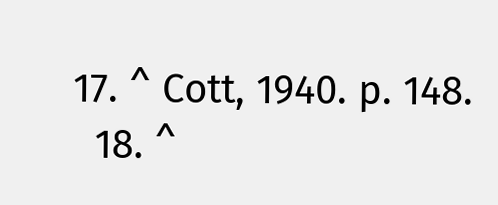17. ^ Cott, 1940. p. 148.
  18. ^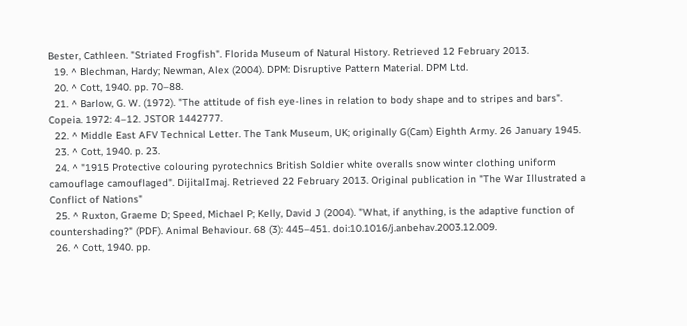Bester, Cathleen. "Striated Frogfish". Florida Museum of Natural History. Retrieved 12 February 2013.
  19. ^ Blechman, Hardy; Newman, Alex (2004). DPM: Disruptive Pattern Material. DPM Ltd.
  20. ^ Cott, 1940. pp. 70–88.
  21. ^ Barlow, G. W. (1972). "The attitude of fish eye-lines in relation to body shape and to stripes and bars". Copeia. 1972: 4–12. JSTOR 1442777.
  22. ^ Middle East AFV Technical Letter. The Tank Museum, UK; originally G(Cam) Eighth Army. 26 January 1945.
  23. ^ Cott, 1940. p. 23.
  24. ^ "1915 Protective colouring pyrotechnics British Soldier white overalls snow winter clothing uniform camouflage camouflaged". DijitalImaj. Retrieved 22 February 2013. Original publication in "The War Illustrated a Conflict of Nations"
  25. ^ Ruxton, Graeme D; Speed, Michael P; Kelly, David J (2004). "What, if anything, is the adaptive function of countershading?" (PDF). Animal Behaviour. 68 (3): 445–451. doi:10.1016/j.anbehav.2003.12.009.
  26. ^ Cott, 1940. pp.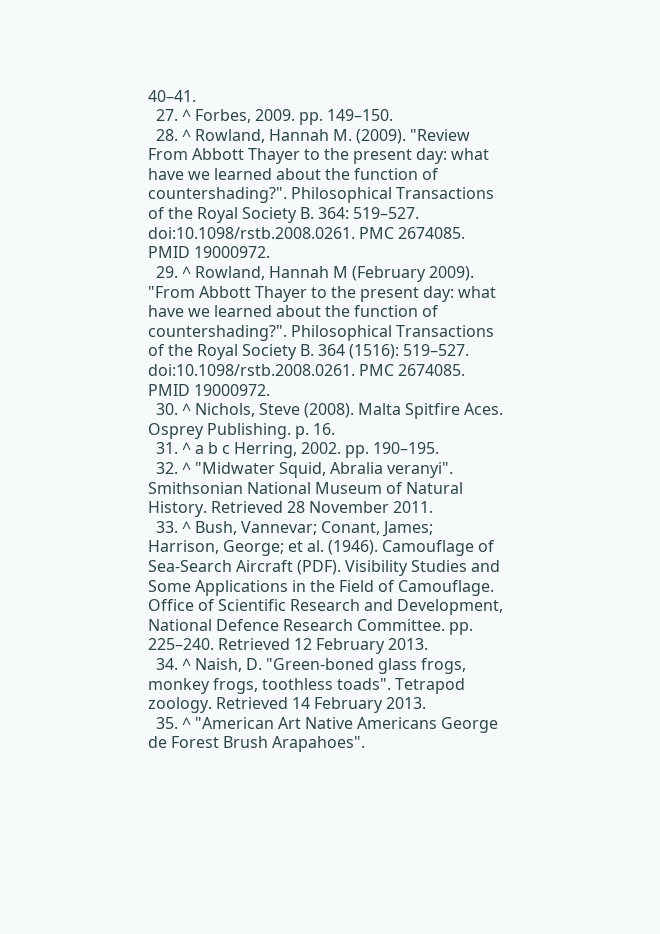40–41.
  27. ^ Forbes, 2009. pp. 149–150.
  28. ^ Rowland, Hannah M. (2009). "Review From Abbott Thayer to the present day: what have we learned about the function of countershading?". Philosophical Transactions of the Royal Society B. 364: 519–527. doi:10.1098/rstb.2008.0261. PMC 2674085. PMID 19000972.
  29. ^ Rowland, Hannah M (February 2009). "From Abbott Thayer to the present day: what have we learned about the function of countershading?". Philosophical Transactions of the Royal Society B. 364 (1516): 519–527. doi:10.1098/rstb.2008.0261. PMC 2674085. PMID 19000972.
  30. ^ Nichols, Steve (2008). Malta Spitfire Aces. Osprey Publishing. p. 16.
  31. ^ a b c Herring, 2002. pp. 190–195.
  32. ^ "Midwater Squid, Abralia veranyi". Smithsonian National Museum of Natural History. Retrieved 28 November 2011.
  33. ^ Bush, Vannevar; Conant, James; Harrison, George; et al. (1946). Camouflage of Sea-Search Aircraft (PDF). Visibility Studies and Some Applications in the Field of Camouflage. Office of Scientific Research and Development, National Defence Research Committee. pp. 225–240. Retrieved 12 February 2013.
  34. ^ Naish, D. "Green-boned glass frogs, monkey frogs, toothless toads". Tetrapod zoology. Retrieved 14 February 2013.
  35. ^ "American Art Native Americans George de Forest Brush Arapahoes".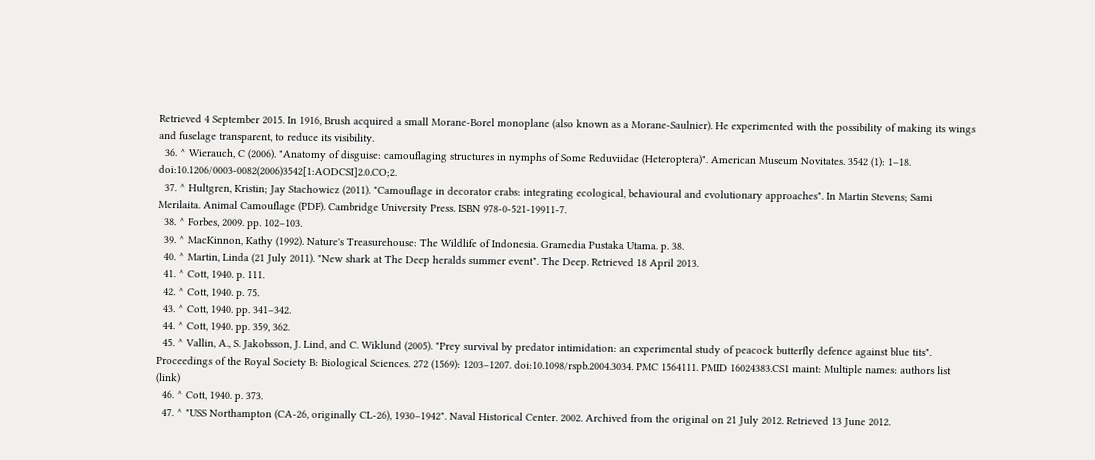Retrieved 4 September 2015. In 1916, Brush acquired a small Morane-Borel monoplane (also known as a Morane-Saulnier). He experimented with the possibility of making its wings and fuselage transparent, to reduce its visibility.
  36. ^ Wierauch, C (2006). "Anatomy of disguise: camouflaging structures in nymphs of Some Reduviidae (Heteroptera)". American Museum Novitates. 3542 (1): 1–18. doi:10.1206/0003-0082(2006)3542[1:AODCSI]2.0.CO;2.
  37. ^ Hultgren, Kristin; Jay Stachowicz (2011). "Camouflage in decorator crabs: integrating ecological, behavioural and evolutionary approaches". In Martin Stevens; Sami Merilaita. Animal Camouflage (PDF). Cambridge University Press. ISBN 978-0-521-19911-7.
  38. ^ Forbes, 2009. pp. 102–103.
  39. ^ MacKinnon, Kathy (1992). Nature's Treasurehouse: The Wildlife of Indonesia. Gramedia Pustaka Utama. p. 38.
  40. ^ Martin, Linda (21 July 2011). "New shark at The Deep heralds summer event". The Deep. Retrieved 18 April 2013.
  41. ^ Cott, 1940. p. 111.
  42. ^ Cott, 1940. p. 75.
  43. ^ Cott, 1940. pp. 341–342.
  44. ^ Cott, 1940. pp. 359, 362.
  45. ^ Vallin, A., S. Jakobsson, J. Lind, and C. Wiklund (2005). "Prey survival by predator intimidation: an experimental study of peacock butterfly defence against blue tits". Proceedings of the Royal Society B: Biological Sciences. 272 (1569): 1203–1207. doi:10.1098/rspb.2004.3034. PMC 1564111. PMID 16024383.CS1 maint: Multiple names: authors list (link)
  46. ^ Cott, 1940. p. 373.
  47. ^ "USS Northampton (CA-26, originally CL-26), 1930–1942". Naval Historical Center. 2002. Archived from the original on 21 July 2012. Retrieved 13 June 2012.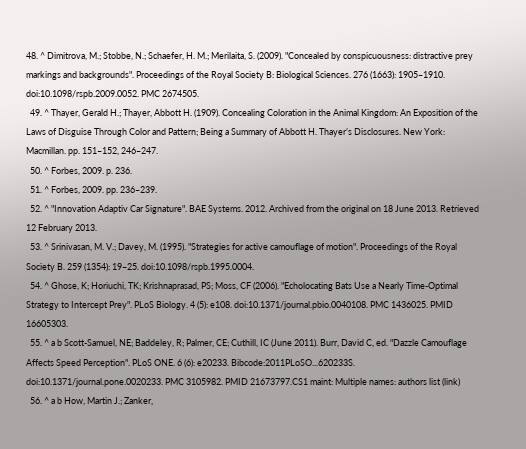48. ^ Dimitrova, M.; Stobbe, N.; Schaefer, H. M.; Merilaita, S. (2009). "Concealed by conspicuousness: distractive prey markings and backgrounds". Proceedings of the Royal Society B: Biological Sciences. 276 (1663): 1905–1910. doi:10.1098/rspb.2009.0052. PMC 2674505.
  49. ^ Thayer, Gerald H.; Thayer, Abbott H. (1909). Concealing Coloration in the Animal Kingdom: An Exposition of the Laws of Disguise Through Color and Pattern; Being a Summary of Abbott H. Thayer’s Disclosures. New York: Macmillan. pp. 151–152, 246–247.
  50. ^ Forbes, 2009. p. 236.
  51. ^ Forbes, 2009. pp. 236–239.
  52. ^ "Innovation Adaptiv Car Signature". BAE Systems. 2012. Archived from the original on 18 June 2013. Retrieved 12 February 2013.
  53. ^ Srinivasan, M. V.; Davey, M. (1995). "Strategies for active camouflage of motion". Proceedings of the Royal Society B. 259 (1354): 19–25. doi:10.1098/rspb.1995.0004.
  54. ^ Ghose, K; Horiuchi, TK; Krishnaprasad, PS; Moss, CF (2006). "Echolocating Bats Use a Nearly Time-Optimal Strategy to Intercept Prey". PLoS Biology. 4 (5): e108. doi:10.1371/journal.pbio.0040108. PMC 1436025. PMID 16605303.
  55. ^ a b Scott-Samuel, NE; Baddeley, R; Palmer, CE; Cuthill, IC (June 2011). Burr, David C, ed. "Dazzle Camouflage Affects Speed Perception". PLoS ONE. 6 (6): e20233. Bibcode:2011PLoSO...620233S. doi:10.1371/journal.pone.0020233. PMC 3105982. PMID 21673797.CS1 maint: Multiple names: authors list (link)
  56. ^ a b How, Martin J.; Zanker,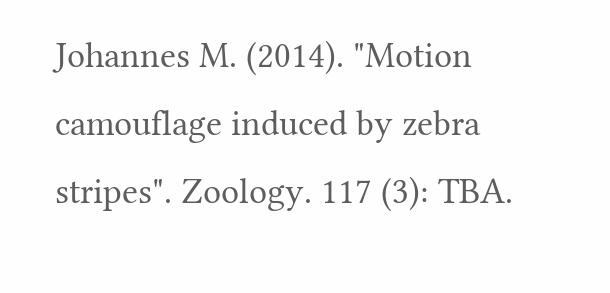Johannes M. (2014). "Motion camouflage induced by zebra stripes". Zoology. 117 (3): TBA.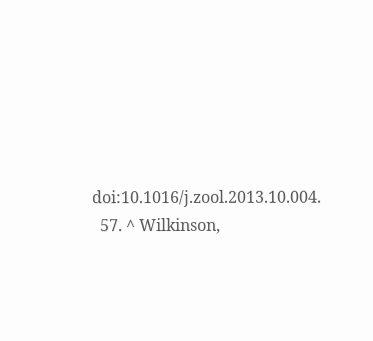doi:10.1016/j.zool.2013.10.004.
  57. ^ Wilkinson,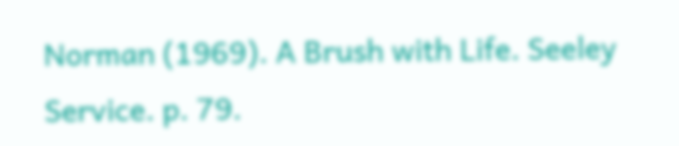Norman (1969). A Brush with Life. Seeley Service. p. 79.